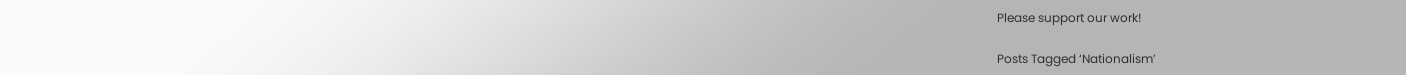Please support our work!

Posts Tagged ‘Nationalism’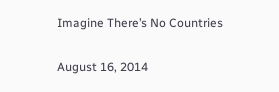Imagine There’s No Countries

August 16, 2014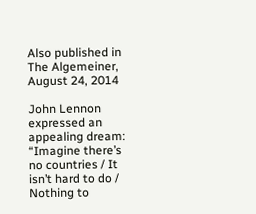Also published in The Algemeiner, August 24, 2014

John Lennon expressed an appealing dream: “Imagine there’s no countries / It isn’t hard to do / Nothing to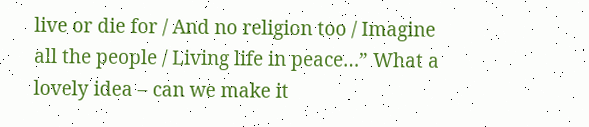live or die for / And no religion too / Imagine all the people / Living life in peace…” What a lovely idea – can we make it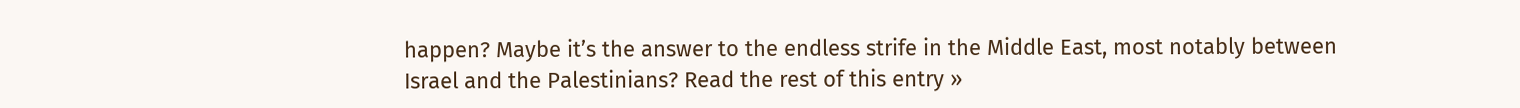happen? Maybe it’s the answer to the endless strife in the Middle East, most notably between Israel and the Palestinians? Read the rest of this entry »